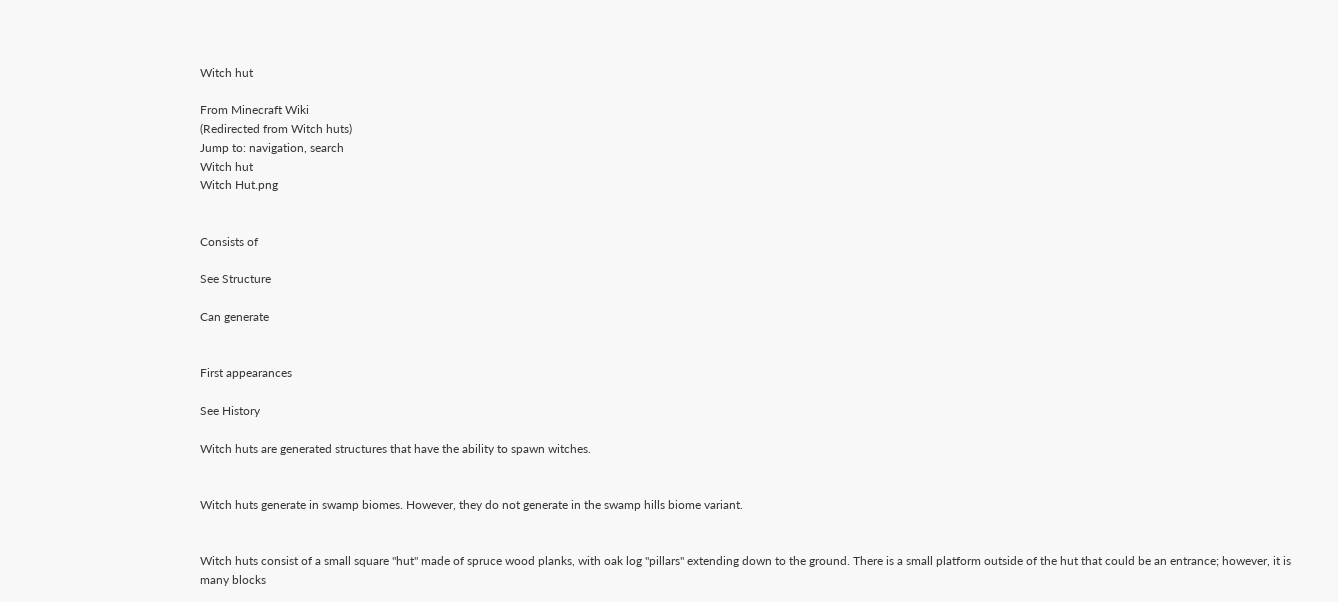Witch hut

From Minecraft Wiki
(Redirected from Witch huts)
Jump to: navigation, search
Witch hut
Witch Hut.png


Consists of

See Structure

Can generate


First appearances

See History

Witch huts are generated structures that have the ability to spawn witches.


Witch huts generate in swamp biomes. However, they do not generate in the swamp hills biome variant.


Witch huts consist of a small square "hut" made of spruce wood planks, with oak log "pillars" extending down to the ground. There is a small platform outside of the hut that could be an entrance; however, it is many blocks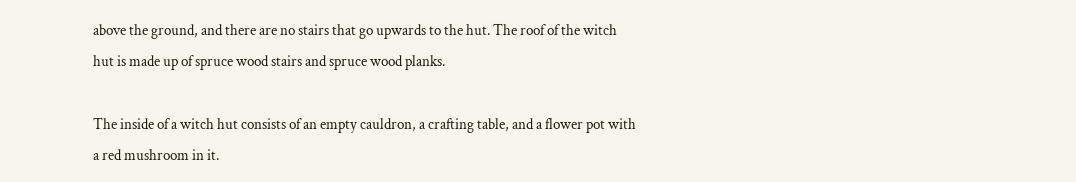above the ground, and there are no stairs that go upwards to the hut. The roof of the witch hut is made up of spruce wood stairs and spruce wood planks.

The inside of a witch hut consists of an empty cauldron, a crafting table, and a flower pot with a red mushroom in it.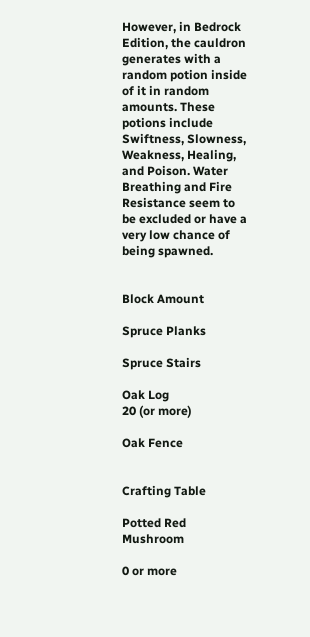However, in Bedrock Edition, the cauldron generates with a random potion inside of it in random amounts. These potions include Swiftness, Slowness, Weakness, Healing, and Poison. Water Breathing and Fire Resistance seem to be excluded or have a very low chance of being spawned.


Block Amount

Spruce Planks

Spruce Stairs

Oak Log
20 (or more)

Oak Fence


Crafting Table

Potted Red Mushroom

0 or more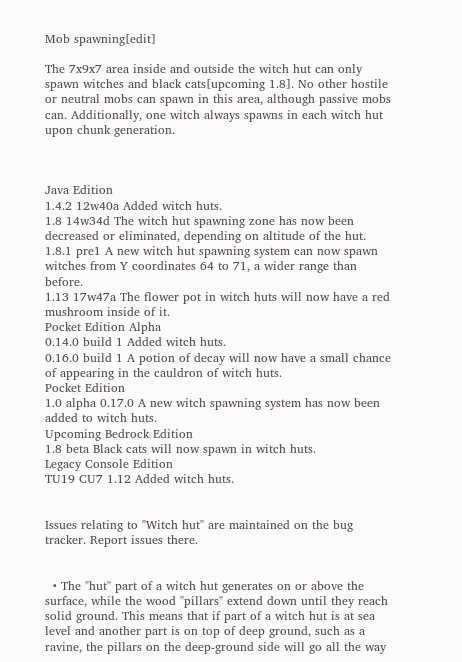Mob spawning[edit]

The 7x9x7 area inside and outside the witch hut can only spawn witches and black cats[upcoming 1.8]. No other hostile or neutral mobs can spawn in this area, although passive mobs can. Additionally, one witch always spawns in each witch hut upon chunk generation.



Java Edition
1.4.2 12w40a Added witch huts.
1.8 14w34d The witch hut spawning zone has now been decreased or eliminated, depending on altitude of the hut.
1.8.1 pre1 A new witch hut spawning system can now spawn witches from Y coordinates 64 to 71, a wider range than before.
1.13 17w47a The flower pot in witch huts will now have a red mushroom inside of it.
Pocket Edition Alpha
0.14.0 build 1 Added witch huts.
0.16.0 build 1 A potion of decay will now have a small chance of appearing in the cauldron of witch huts.
Pocket Edition
1.0 alpha 0.17.0 A new witch spawning system has now been added to witch huts.
Upcoming Bedrock Edition
1.8 beta Black cats will now spawn in witch huts.
Legacy Console Edition
TU19 CU7 1.12 Added witch huts.


Issues relating to "Witch hut" are maintained on the bug tracker. Report issues there.


  • The "hut" part of a witch hut generates on or above the surface, while the wood "pillars" extend down until they reach solid ground. This means that if part of a witch hut is at sea level and another part is on top of deep ground, such as a ravine, the pillars on the deep-ground side will go all the way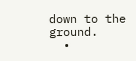down to the ground.
  •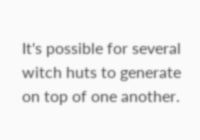It's possible for several witch huts to generate on top of one another.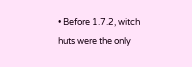• Before 1.7.2, witch huts were the only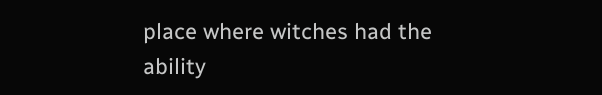place where witches had the ability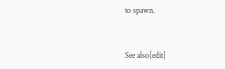to spawn.


See also[edit]